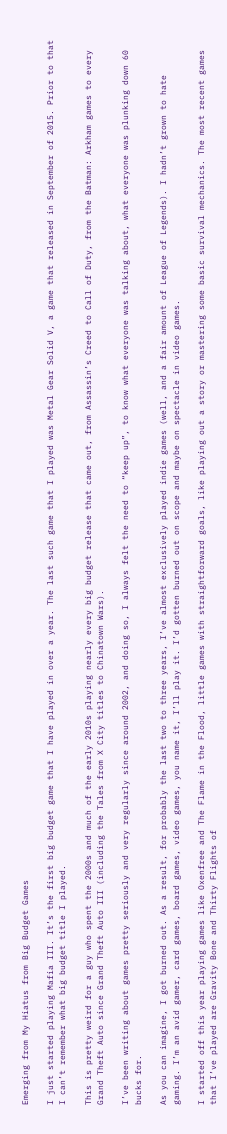Emerging from My Hiatus from Big Budget Games

I just started playing Mafia III. It’s the first big budget game that I have played in over a year. The last such game that I played was Metal Gear Solid V, a game that released in September of 2015. Prior to that I can’t remember what big budget title I played.

This is pretty weird for a guy who spent the 2000s and much of the early 2010s playing nearly every big budget release that came out, from Assassin’s Creed to Call of Duty, from the Batman: Arkham games to every Grand Theft Auto since Grand Theft Auto III (including the Tales from X City titles to Chinatown Wars).

I’ve been writing about games pretty seriously and very regularly since around 2002, and doing so, I always felt the need to “keep up”, to know what everyone was talking about, what everyone was plunking down 60 bucks for.

As you can imagine, I got burned out. As a result, for probably the last two to three years, I’ve almost exclusively played indie games (well, and a fair amount of League of Legends). I hadn’t grown to hate gaming. I’m an avid gamer, card games, board games, video games, you name it, I’ll play it. I’d gotten burned out on scope and maybe on spectacle in video games.

I started off this year playing games like Oxenfree and The Flame in the Flood, little games with straightforward goals, like playing out a story or mastering some basic survival mechanics. The most recent games that I’ve played are Gravity Bone and Thirty Flights of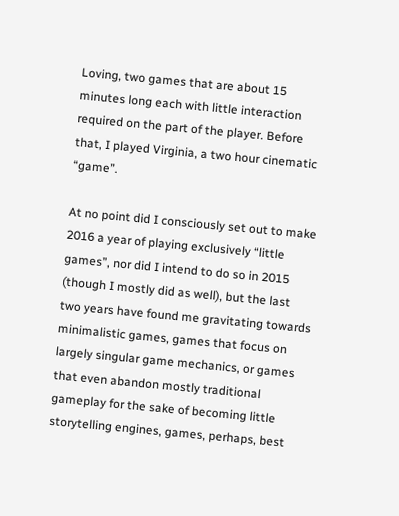Loving, two games that are about 15 minutes long each with little interaction required on the part of the player. Before that, I played Virginia, a two hour cinematic “game”.

At no point did I consciously set out to make 2016 a year of playing exclusively “little games”, nor did I intend to do so in 2015 (though I mostly did as well), but the last two years have found me gravitating towards minimalistic games, games that focus on largely singular game mechanics, or games that even abandon mostly traditional gameplay for the sake of becoming little storytelling engines, games, perhaps, best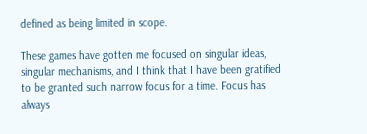defined as being limited in scope.

These games have gotten me focused on singular ideas, singular mechanisms, and I think that I have been gratified to be granted such narrow focus for a time. Focus has always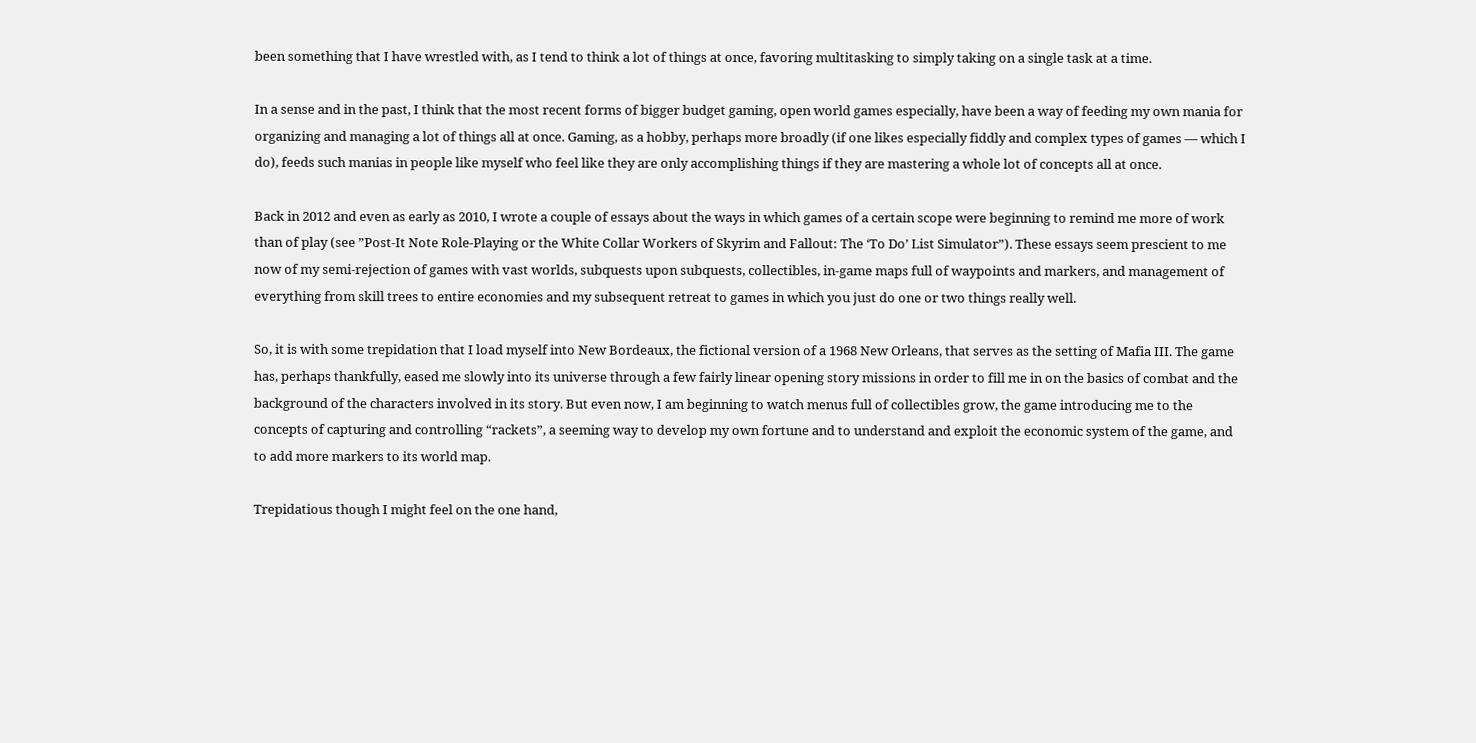been something that I have wrestled with, as I tend to think a lot of things at once, favoring multitasking to simply taking on a single task at a time.

In a sense and in the past, I think that the most recent forms of bigger budget gaming, open world games especially, have been a way of feeding my own mania for organizing and managing a lot of things all at once. Gaming, as a hobby, perhaps more broadly (if one likes especially fiddly and complex types of games — which I do), feeds such manias in people like myself who feel like they are only accomplishing things if they are mastering a whole lot of concepts all at once.

Back in 2012 and even as early as 2010, I wrote a couple of essays about the ways in which games of a certain scope were beginning to remind me more of work than of play (see ”Post-It Note Role-Playing or the White Collar Workers of Skyrim and Fallout: The ‘To Do’ List Simulator”). These essays seem prescient to me now of my semi-rejection of games with vast worlds, subquests upon subquests, collectibles, in-game maps full of waypoints and markers, and management of everything from skill trees to entire economies and my subsequent retreat to games in which you just do one or two things really well.

So, it is with some trepidation that I load myself into New Bordeaux, the fictional version of a 1968 New Orleans, that serves as the setting of Mafia III. The game has, perhaps thankfully, eased me slowly into its universe through a few fairly linear opening story missions in order to fill me in on the basics of combat and the background of the characters involved in its story. But even now, I am beginning to watch menus full of collectibles grow, the game introducing me to the concepts of capturing and controlling “rackets”, a seeming way to develop my own fortune and to understand and exploit the economic system of the game, and to add more markers to its world map.

Trepidatious though I might feel on the one hand,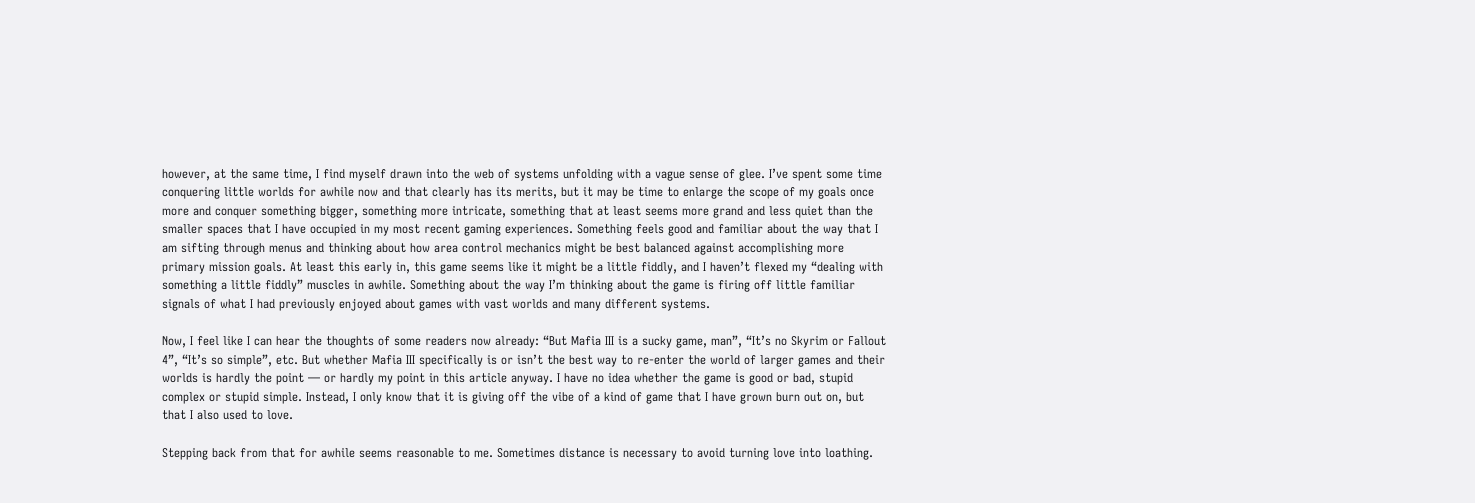however, at the same time, I find myself drawn into the web of systems unfolding with a vague sense of glee. I’ve spent some time conquering little worlds for awhile now and that clearly has its merits, but it may be time to enlarge the scope of my goals once more and conquer something bigger, something more intricate, something that at least seems more grand and less quiet than the smaller spaces that I have occupied in my most recent gaming experiences. Something feels good and familiar about the way that I am sifting through menus and thinking about how area control mechanics might be best balanced against accomplishing more primary mission goals. At least this early in, this game seems like it might be a little fiddly, and I haven’t flexed my “dealing with something a little fiddly” muscles in awhile. Something about the way I’m thinking about the game is firing off little familiar signals of what I had previously enjoyed about games with vast worlds and many different systems.

Now, I feel like I can hear the thoughts of some readers now already: “But Mafia III is a sucky game, man”, “It’s no Skyrim or Fallout 4”, “It’s so simple”, etc. But whether Mafia III specifically is or isn’t the best way to re-enter the world of larger games and their worlds is hardly the point — or hardly my point in this article anyway. I have no idea whether the game is good or bad, stupid complex or stupid simple. Instead, I only know that it is giving off the vibe of a kind of game that I have grown burn out on, but that I also used to love.

Stepping back from that for awhile seems reasonable to me. Sometimes distance is necessary to avoid turning love into loathing.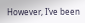However, I’ve been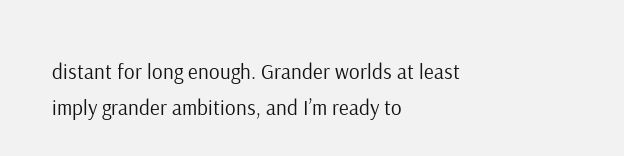distant for long enough. Grander worlds at least imply grander ambitions, and I’m ready to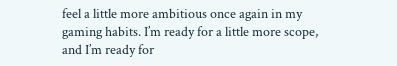feel a little more ambitious once again in my gaming habits. I’m ready for a little more scope, and I’m ready for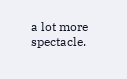a lot more spectacle.